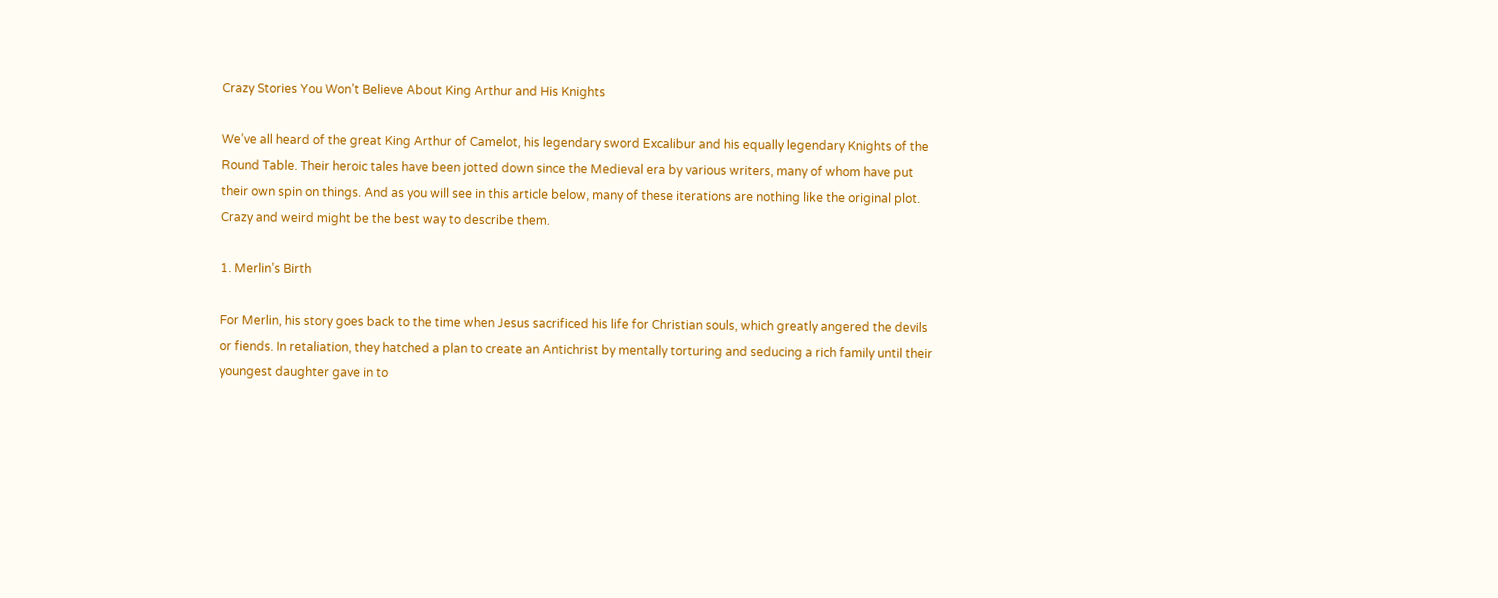Crazy Stories You Won’t Believe About King Arthur and His Knights

We’ve all heard of the great King Arthur of Camelot, his legendary sword Excalibur and his equally legendary Knights of the Round Table. Their heroic tales have been jotted down since the Medieval era by various writers, many of whom have put their own spin on things. And as you will see in this article below, many of these iterations are nothing like the original plot. Crazy and weird might be the best way to describe them.

1. Merlin’s Birth

For Merlin, his story goes back to the time when Jesus sacrificed his life for Christian souls, which greatly angered the devils or fiends. In retaliation, they hatched a plan to create an Antichrist by mentally torturing and seducing a rich family until their youngest daughter gave in to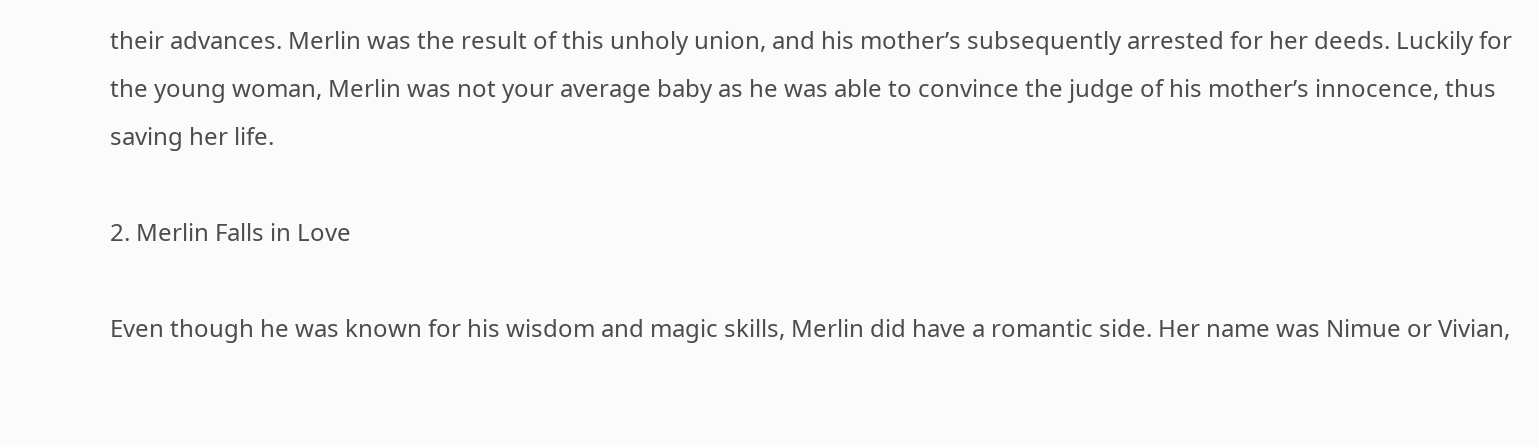their advances. Merlin was the result of this unholy union, and his mother’s subsequently arrested for her deeds. Luckily for the young woman, Merlin was not your average baby as he was able to convince the judge of his mother’s innocence, thus saving her life.

2. Merlin Falls in Love

Even though he was known for his wisdom and magic skills, Merlin did have a romantic side. Her name was Nimue or Vivian,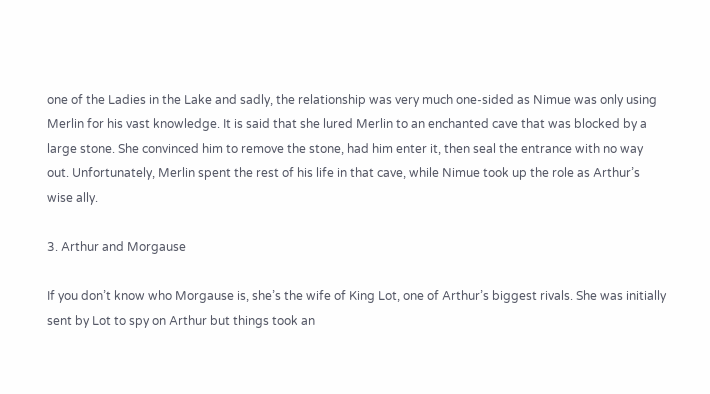one of the Ladies in the Lake and sadly, the relationship was very much one-sided as Nimue was only using Merlin for his vast knowledge. It is said that she lured Merlin to an enchanted cave that was blocked by a large stone. She convinced him to remove the stone, had him enter it, then seal the entrance with no way out. Unfortunately, Merlin spent the rest of his life in that cave, while Nimue took up the role as Arthur’s wise ally.

3. Arthur and Morgause

If you don’t know who Morgause is, she’s the wife of King Lot, one of Arthur’s biggest rivals. She was initially sent by Lot to spy on Arthur but things took an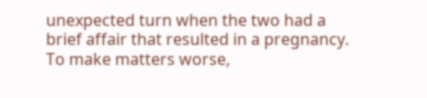unexpected turn when the two had a brief affair that resulted in a pregnancy. To make matters worse,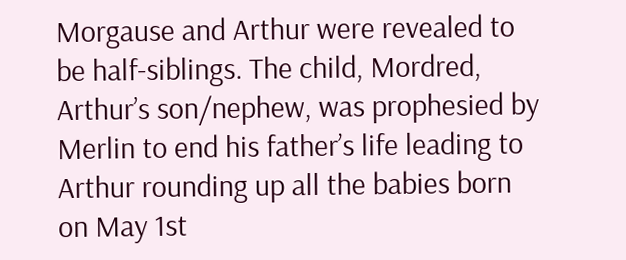Morgause and Arthur were revealed to be half-siblings. The child, Mordred, Arthur’s son/nephew, was prophesied by Merlin to end his father’s life leading to Arthur rounding up all the babies born on May 1st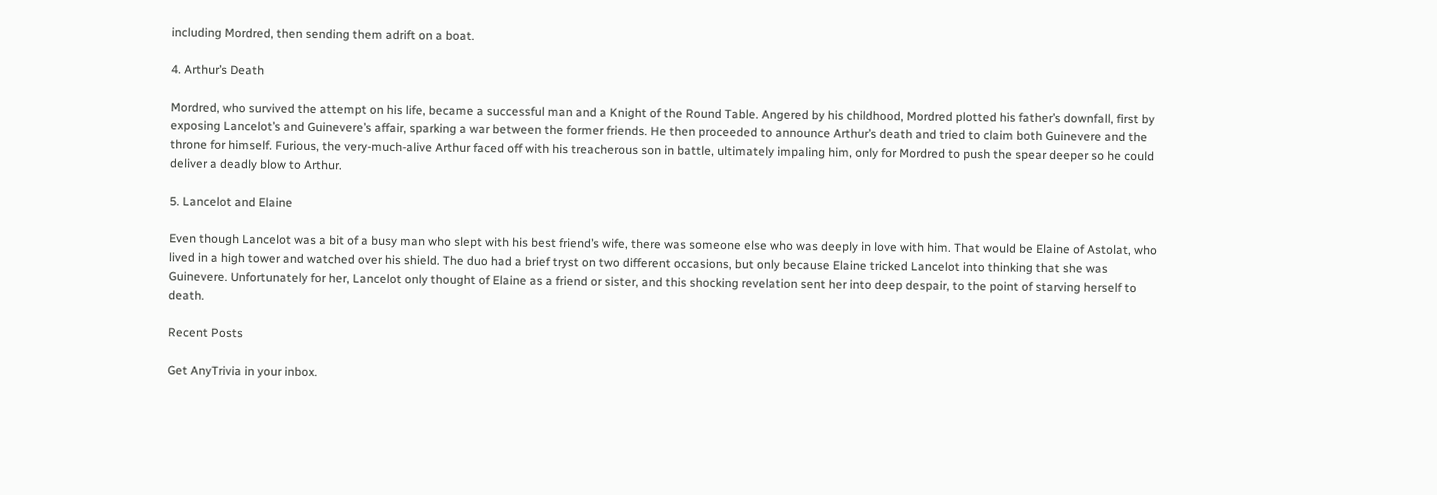including Mordred, then sending them adrift on a boat.

4. Arthur’s Death

Mordred, who survived the attempt on his life, became a successful man and a Knight of the Round Table. Angered by his childhood, Mordred plotted his father’s downfall, first by exposing Lancelot’s and Guinevere’s affair, sparking a war between the former friends. He then proceeded to announce Arthur’s death and tried to claim both Guinevere and the throne for himself. Furious, the very-much-alive Arthur faced off with his treacherous son in battle, ultimately impaling him, only for Mordred to push the spear deeper so he could deliver a deadly blow to Arthur.

5. Lancelot and Elaine

Even though Lancelot was a bit of a busy man who slept with his best friend’s wife, there was someone else who was deeply in love with him. That would be Elaine of Astolat, who lived in a high tower and watched over his shield. The duo had a brief tryst on two different occasions, but only because Elaine tricked Lancelot into thinking that she was Guinevere. Unfortunately for her, Lancelot only thought of Elaine as a friend or sister, and this shocking revelation sent her into deep despair, to the point of starving herself to death.

Recent Posts

Get AnyTrivia in your inbox.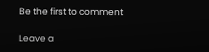Be the first to comment

Leave a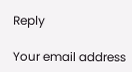Reply

Your email address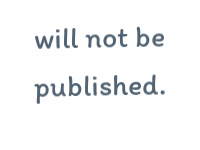will not be published.